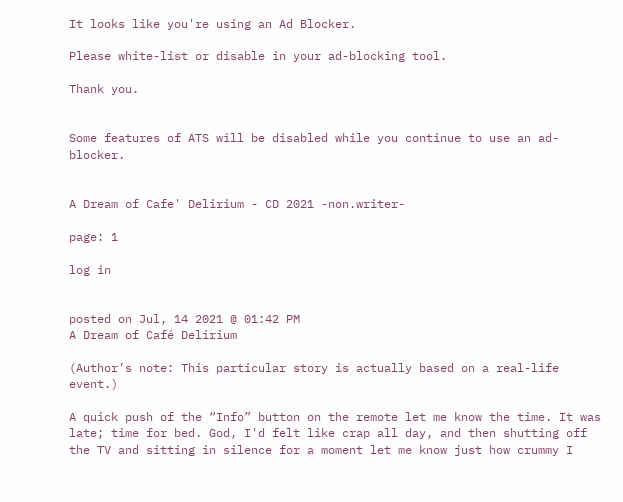It looks like you're using an Ad Blocker.

Please white-list or disable in your ad-blocking tool.

Thank you.


Some features of ATS will be disabled while you continue to use an ad-blocker.


A Dream of Cafe' Delirium - CD 2021 -non.writer-

page: 1

log in


posted on Jul, 14 2021 @ 01:42 PM
A Dream of Café Delirium

(Author’s note: This particular story is actually based on a real-life event.)

A quick push of the “Info” button on the remote let me know the time. It was late; time for bed. God, I'd felt like crap all day, and then shutting off the TV and sitting in silence for a moment let me know just how crummy I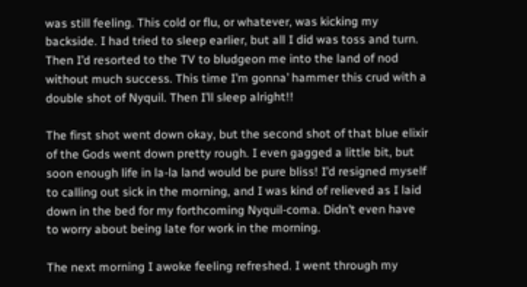was still feeling. This cold or flu, or whatever, was kicking my backside. I had tried to sleep earlier, but all I did was toss and turn. Then I’d resorted to the TV to bludgeon me into the land of nod without much success. This time I’m gonna’ hammer this crud with a double shot of Nyquil. Then I’ll sleep alright!!

The first shot went down okay, but the second shot of that blue elixir of the Gods went down pretty rough. I even gagged a little bit, but soon enough life in la-la land would be pure bliss! I’d resigned myself to calling out sick in the morning, and I was kind of relieved as I laid down in the bed for my forthcoming Nyquil-coma. Didn’t even have to worry about being late for work in the morning.

The next morning I awoke feeling refreshed. I went through my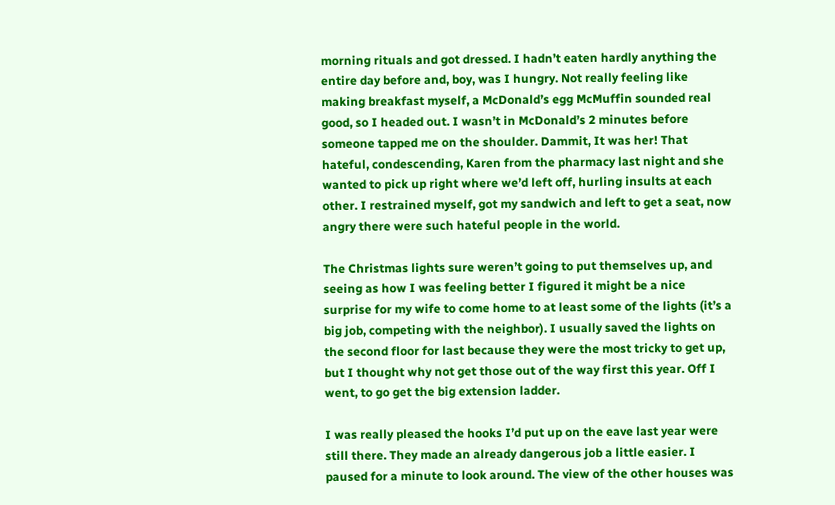morning rituals and got dressed. I hadn’t eaten hardly anything the entire day before and, boy, was I hungry. Not really feeling like making breakfast myself, a McDonald’s egg McMuffin sounded real good, so I headed out. I wasn’t in McDonald’s 2 minutes before someone tapped me on the shoulder. Dammit, It was her! That hateful, condescending, Karen from the pharmacy last night and she wanted to pick up right where we’d left off, hurling insults at each other. I restrained myself, got my sandwich and left to get a seat, now angry there were such hateful people in the world.

The Christmas lights sure weren’t going to put themselves up, and seeing as how I was feeling better I figured it might be a nice surprise for my wife to come home to at least some of the lights (it’s a big job, competing with the neighbor). I usually saved the lights on the second floor for last because they were the most tricky to get up, but I thought why not get those out of the way first this year. Off I went, to go get the big extension ladder.

I was really pleased the hooks I’d put up on the eave last year were still there. They made an already dangerous job a little easier. I paused for a minute to look around. The view of the other houses was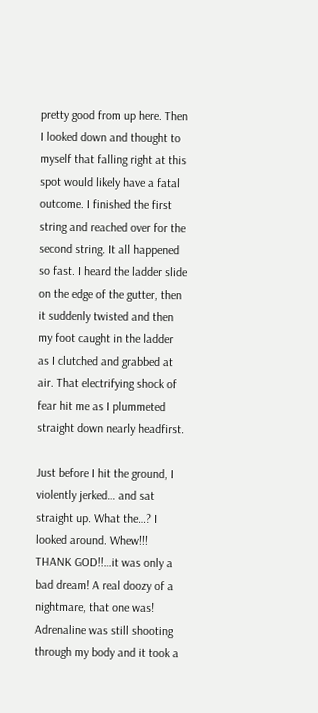pretty good from up here. Then I looked down and thought to myself that falling right at this spot would likely have a fatal outcome. I finished the first string and reached over for the second string. It all happened so fast. I heard the ladder slide on the edge of the gutter, then it suddenly twisted and then my foot caught in the ladder as I clutched and grabbed at air. That electrifying shock of fear hit me as I plummeted straight down nearly headfirst.

Just before I hit the ground, I violently jerked… and sat straight up. What the…? I looked around. Whew!!! THANK GOD!!…it was only a bad dream! A real doozy of a nightmare, that one was! Adrenaline was still shooting through my body and it took a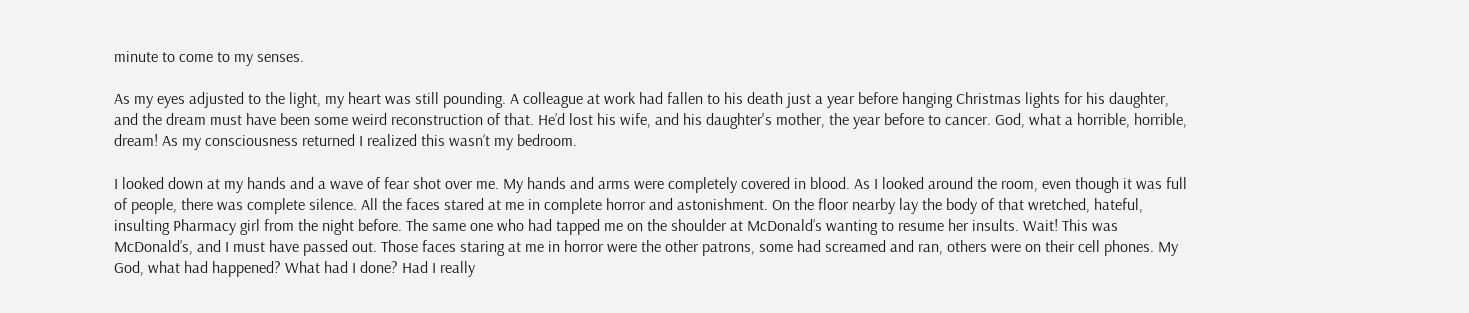minute to come to my senses.

As my eyes adjusted to the light, my heart was still pounding. A colleague at work had fallen to his death just a year before hanging Christmas lights for his daughter, and the dream must have been some weird reconstruction of that. He’d lost his wife, and his daughter's mother, the year before to cancer. God, what a horrible, horrible, dream! As my consciousness returned I realized this wasn’t my bedroom.

I looked down at my hands and a wave of fear shot over me. My hands and arms were completely covered in blood. As I looked around the room, even though it was full of people, there was complete silence. All the faces stared at me in complete horror and astonishment. On the floor nearby lay the body of that wretched, hateful, insulting Pharmacy girl from the night before. The same one who had tapped me on the shoulder at McDonald’s wanting to resume her insults. Wait! This was McDonald’s, and I must have passed out. Those faces staring at me in horror were the other patrons, some had screamed and ran, others were on their cell phones. My God, what had happened? What had I done? Had I really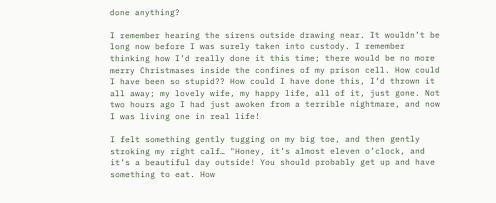done anything?

I remember hearing the sirens outside drawing near. It wouldn’t be long now before I was surely taken into custody. I remember thinking how I’d really done it this time; there would be no more merry Christmases inside the confines of my prison cell. How could I have been so stupid?? How could I have done this, I’d thrown it all away; my lovely wife, my happy life, all of it, just gone. Not two hours ago I had just awoken from a terrible nightmare, and now I was living one in real life!

I felt something gently tugging on my big toe, and then gently stroking my right calf… "Honey, it’s almost eleven o’clock, and it’s a beautiful day outside! You should probably get up and have something to eat. How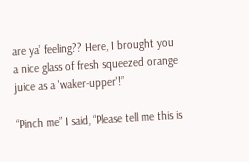are ya’ feeling?? Here, I brought you a nice glass of fresh squeezed orange juice as a 'waker-upper'!”

“Pinch me” I said, “Please tell me this is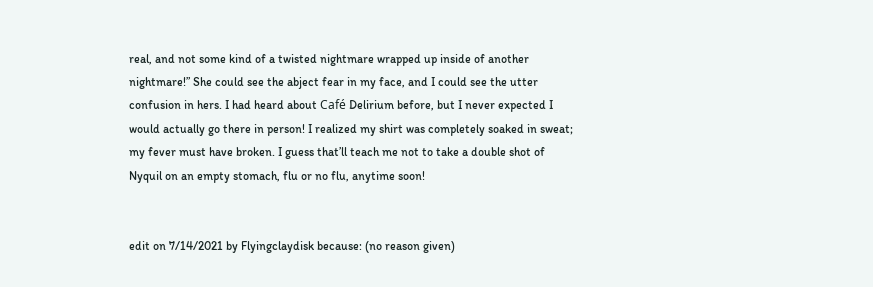real, and not some kind of a twisted nightmare wrapped up inside of another nightmare!” She could see the abject fear in my face, and I could see the utter confusion in hers. I had heard about Café Delirium before, but I never expected I would actually go there in person! I realized my shirt was completely soaked in sweat; my fever must have broken. I guess that’ll teach me not to take a double shot of Nyquil on an empty stomach, flu or no flu, anytime soon!


edit on 7/14/2021 by Flyingclaydisk because: (no reason given)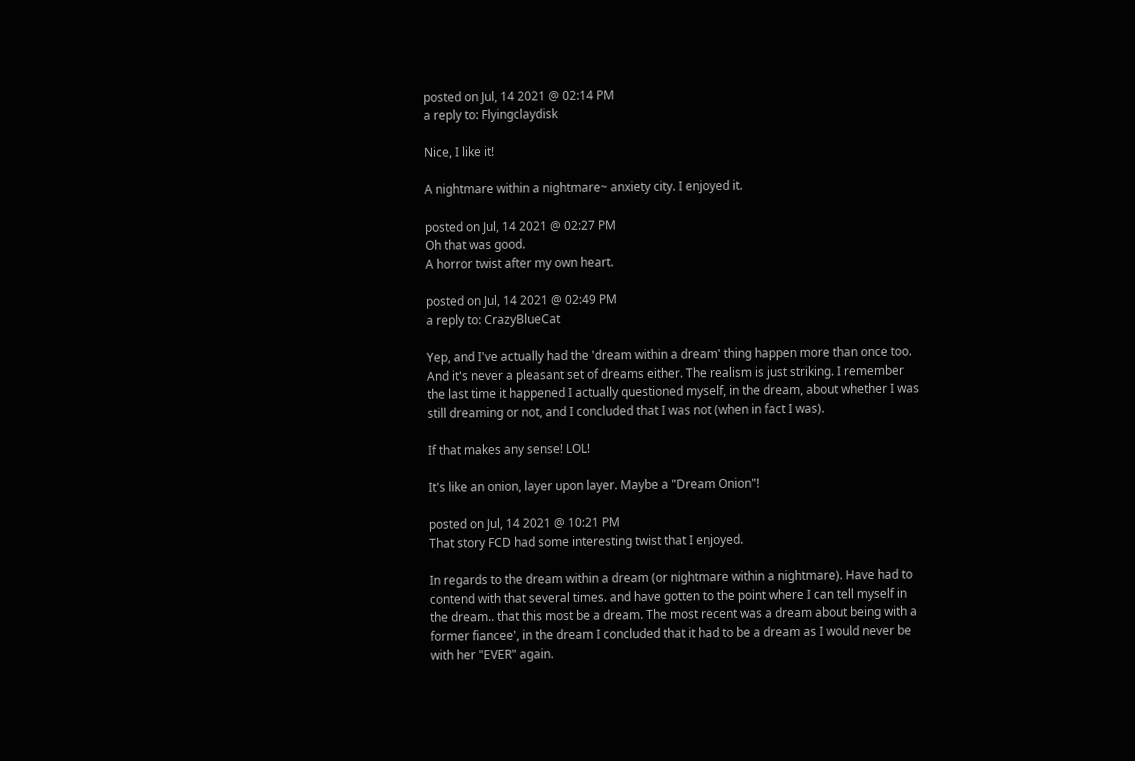posted on Jul, 14 2021 @ 02:14 PM
a reply to: Flyingclaydisk

Nice, I like it!

A nightmare within a nightmare~ anxiety city. I enjoyed it.

posted on Jul, 14 2021 @ 02:27 PM
Oh that was good.
A horror twist after my own heart.

posted on Jul, 14 2021 @ 02:49 PM
a reply to: CrazyBlueCat

Yep, and I've actually had the 'dream within a dream' thing happen more than once too. And it's never a pleasant set of dreams either. The realism is just striking. I remember the last time it happened I actually questioned myself, in the dream, about whether I was still dreaming or not, and I concluded that I was not (when in fact I was).

If that makes any sense! LOL!

It's like an onion, layer upon layer. Maybe a "Dream Onion"!

posted on Jul, 14 2021 @ 10:21 PM
That story FCD had some interesting twist that I enjoyed.

In regards to the dream within a dream (or nightmare within a nightmare). Have had to contend with that several times. and have gotten to the point where I can tell myself in the dream.. that this most be a dream. The most recent was a dream about being with a former fiancee', in the dream I concluded that it had to be a dream as I would never be with her "EVER" again.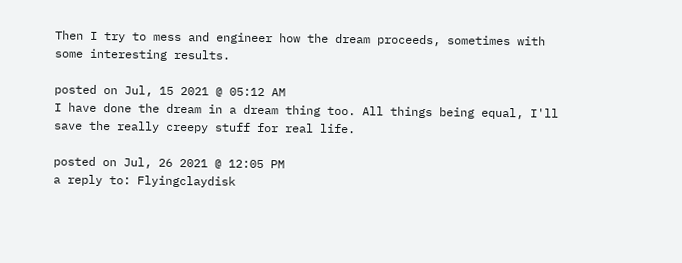Then I try to mess and engineer how the dream proceeds, sometimes with some interesting results.

posted on Jul, 15 2021 @ 05:12 AM
I have done the dream in a dream thing too. All things being equal, I'll save the really creepy stuff for real life.

posted on Jul, 26 2021 @ 12:05 PM
a reply to: Flyingclaydisk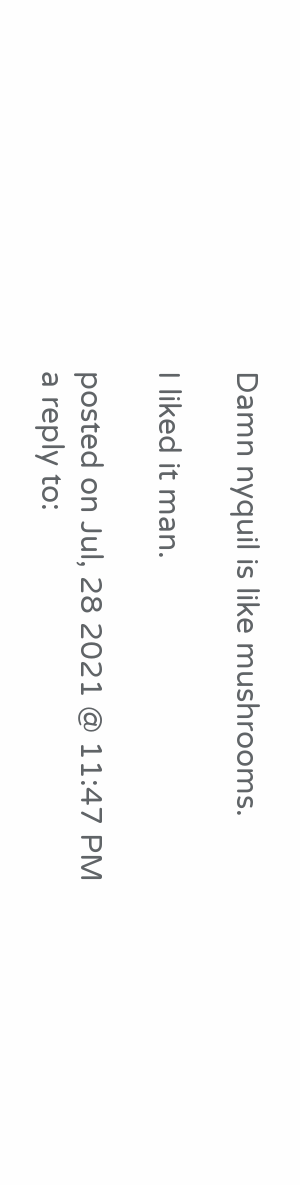Damn nyquil is like mushrooms.

I liked it man.

posted on Jul, 28 2021 @ 11:47 PM
a reply to: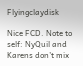Flyingclaydisk

Nice FCD. Note to self: NyQuil and Karens don’t mix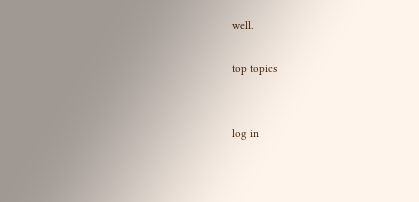well.

top topics


log in